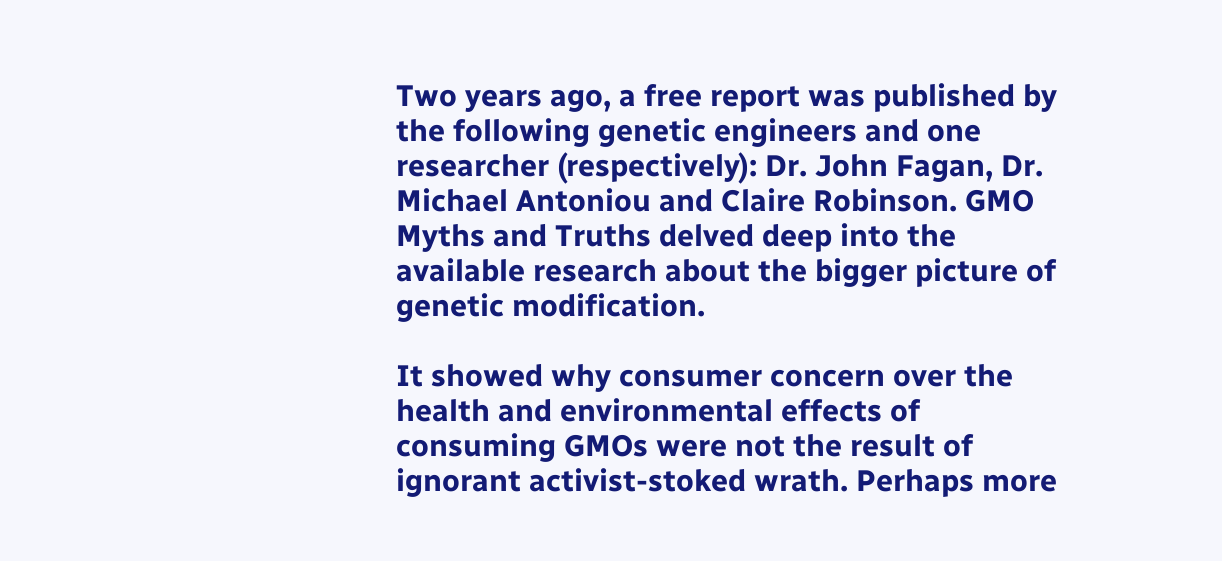Two years ago, a free report was published by the following genetic engineers and one researcher (respectively): Dr. John Fagan, Dr. Michael Antoniou and Claire Robinson. GMO Myths and Truths delved deep into the available research about the bigger picture of genetic modification.

It showed why consumer concern over the health and environmental effects of consuming GMOs were not the result of ignorant activist-stoked wrath. Perhaps more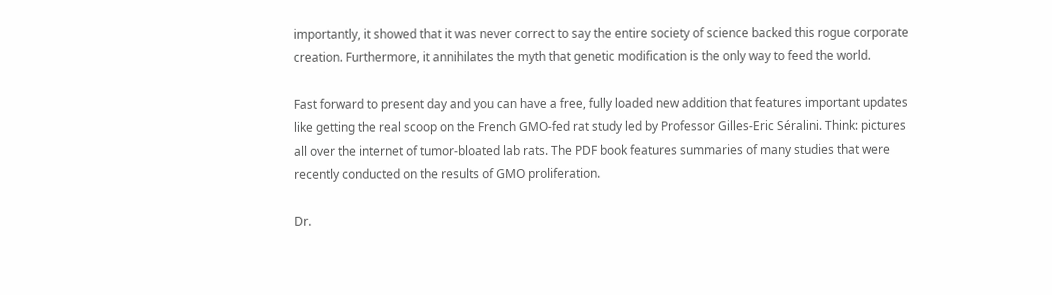importantly, it showed that it was never correct to say the entire society of science backed this rogue corporate creation. Furthermore, it annihilates the myth that genetic modification is the only way to feed the world.

Fast forward to present day and you can have a free, fully loaded new addition that features important updates like getting the real scoop on the French GMO-fed rat study led by Professor Gilles-Eric Séralini. Think: pictures all over the internet of tumor-bloated lab rats. The PDF book features summaries of many studies that were recently conducted on the results of GMO proliferation.

Dr.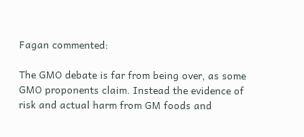Fagan commented:

The GMO debate is far from being over, as some GMO proponents claim. Instead the evidence of risk and actual harm from GM foods and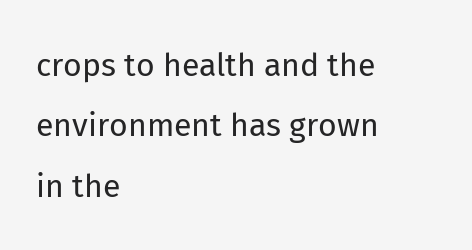crops to health and the environment has grown in the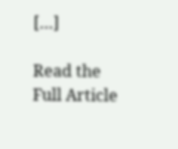[…]

Read the Full Article